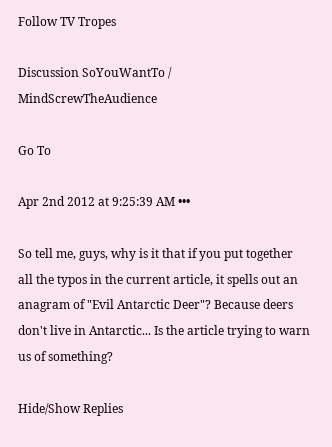Follow TV Tropes

Discussion SoYouWantTo / MindScrewTheAudience

Go To

Apr 2nd 2012 at 9:25:39 AM •••

So tell me, guys, why is it that if you put together all the typos in the current article, it spells out an anagram of "Evil Antarctic Deer"? Because deers don't live in Antarctic... Is the article trying to warn us of something?

Hide/Show Replies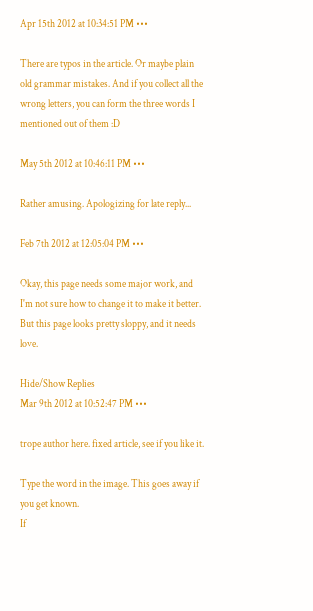Apr 15th 2012 at 10:34:51 PM •••

There are typos in the article. Or maybe plain old grammar mistakes. And if you collect all the wrong letters, you can form the three words I mentioned out of them :D

May 5th 2012 at 10:46:11 PM •••

Rather amusing. Apologizing for late reply...

Feb 7th 2012 at 12:05:04 PM •••

Okay, this page needs some major work, and I'm not sure how to change it to make it better. But this page looks pretty sloppy, and it needs love.

Hide/Show Replies
Mar 9th 2012 at 10:52:47 PM •••

trope author here. fixed article, see if you like it.

Type the word in the image. This goes away if you get known.
If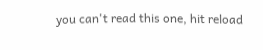you can't read this one, hit reload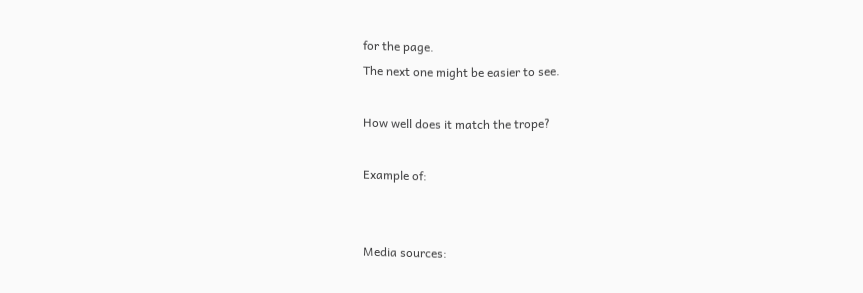for the page.
The next one might be easier to see.

How well does it match the trope?

Example of:


Media sources: